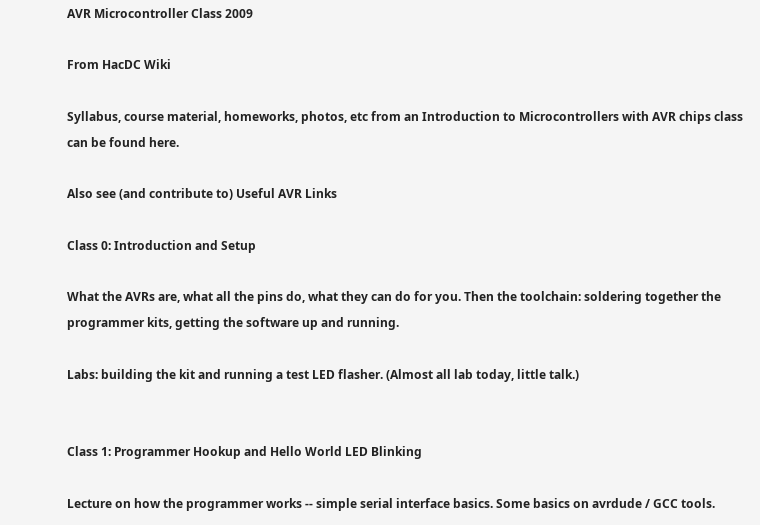AVR Microcontroller Class 2009

From HacDC Wiki

Syllabus, course material, homeworks, photos, etc from an Introduction to Microcontrollers with AVR chips class can be found here.

Also see (and contribute to) Useful AVR Links

Class 0: Introduction and Setup

What the AVRs are, what all the pins do, what they can do for you. Then the toolchain: soldering together the programmer kits, getting the software up and running.

Labs: building the kit and running a test LED flasher. (Almost all lab today, little talk.)


Class 1: Programmer Hookup and Hello World LED Blinking

Lecture on how the programmer works -- simple serial interface basics. Some basics on avrdude / GCC tools.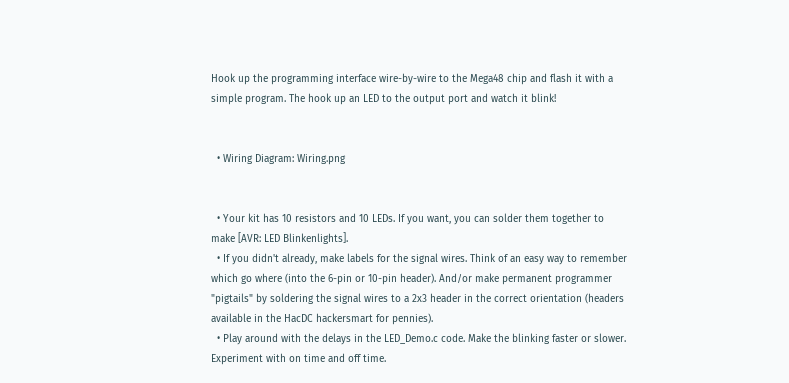Hook up the programming interface wire-by-wire to the Mega48 chip and flash it with a simple program. The hook up an LED to the output port and watch it blink!


  • Wiring Diagram: Wiring.png


  • Your kit has 10 resistors and 10 LEDs. If you want, you can solder them together to make [AVR: LED Blinkenlights].
  • If you didn't already, make labels for the signal wires. Think of an easy way to remember which go where (into the 6-pin or 10-pin header). And/or make permanent programmer "pigtails" by soldering the signal wires to a 2x3 header in the correct orientation (headers available in the HacDC hackersmart for pennies).
  • Play around with the delays in the LED_Demo.c code. Make the blinking faster or slower. Experiment with on time and off time.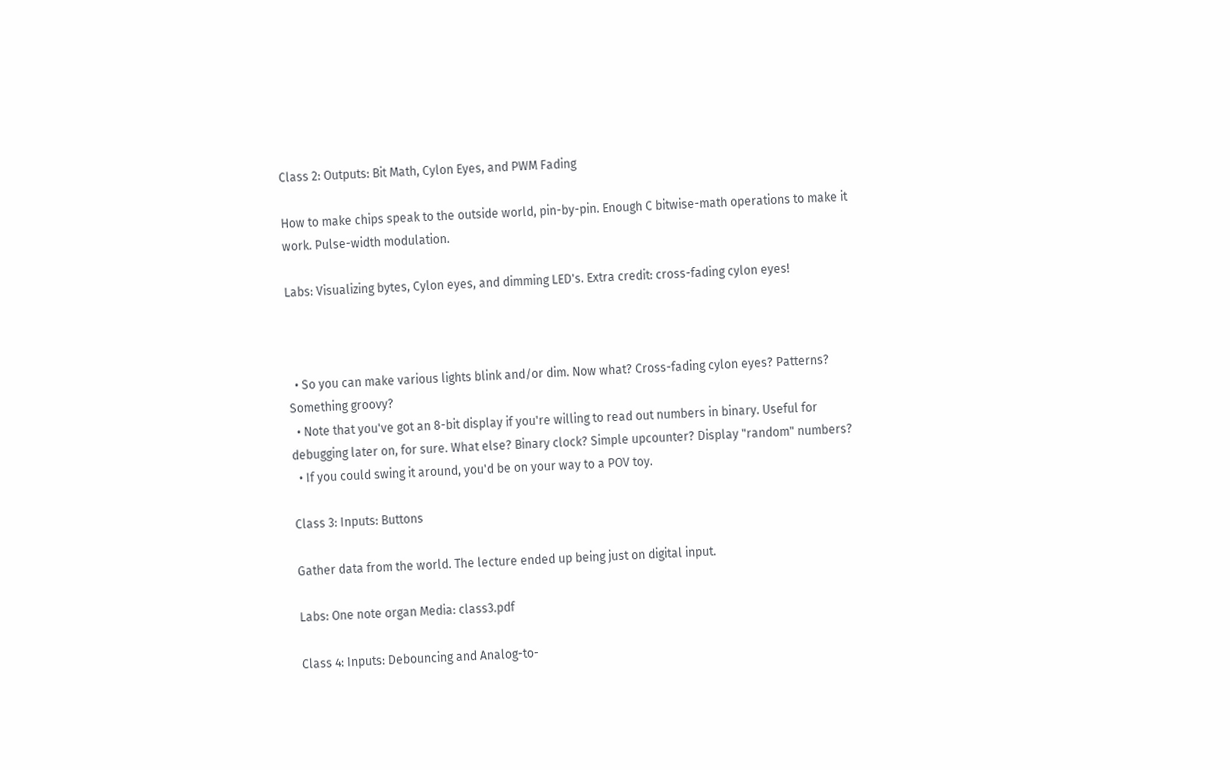Class 2: Outputs: Bit Math, Cylon Eyes, and PWM Fading

How to make chips speak to the outside world, pin-by-pin. Enough C bitwise-math operations to make it work. Pulse-width modulation.

Labs: Visualizing bytes, Cylon eyes, and dimming LED's. Extra credit: cross-fading cylon eyes!



  • So you can make various lights blink and/or dim. Now what? Cross-fading cylon eyes? Patterns? Something groovy?
  • Note that you've got an 8-bit display if you're willing to read out numbers in binary. Useful for debugging later on, for sure. What else? Binary clock? Simple upcounter? Display "random" numbers?
  • If you could swing it around, you'd be on your way to a POV toy.

Class 3: Inputs: Buttons

Gather data from the world. The lecture ended up being just on digital input.

Labs: One note organ Media: class3.pdf

Class 4: Inputs: Debouncing and Analog-to-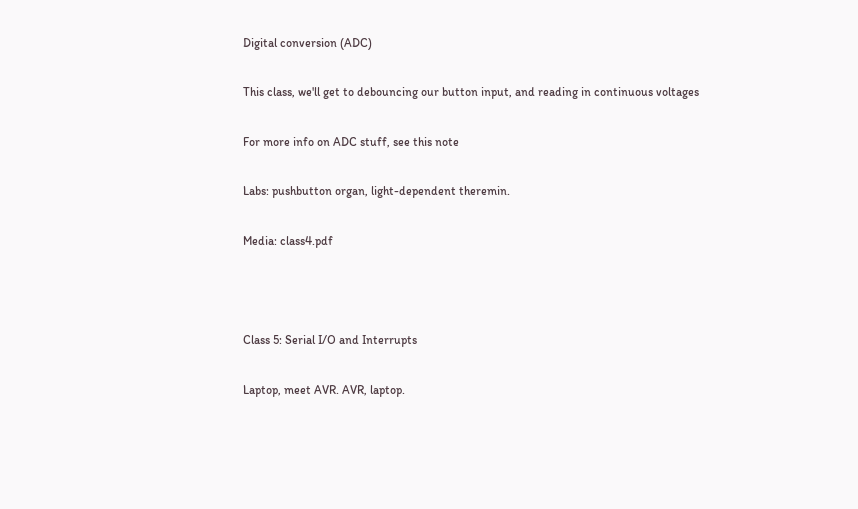Digital conversion (ADC)

This class, we'll get to debouncing our button input, and reading in continuous voltages

For more info on ADC stuff, see this note

Labs: pushbutton organ, light-dependent theremin.

Media: class4.pdf



Class 5: Serial I/O and Interrupts

Laptop, meet AVR. AVR, laptop.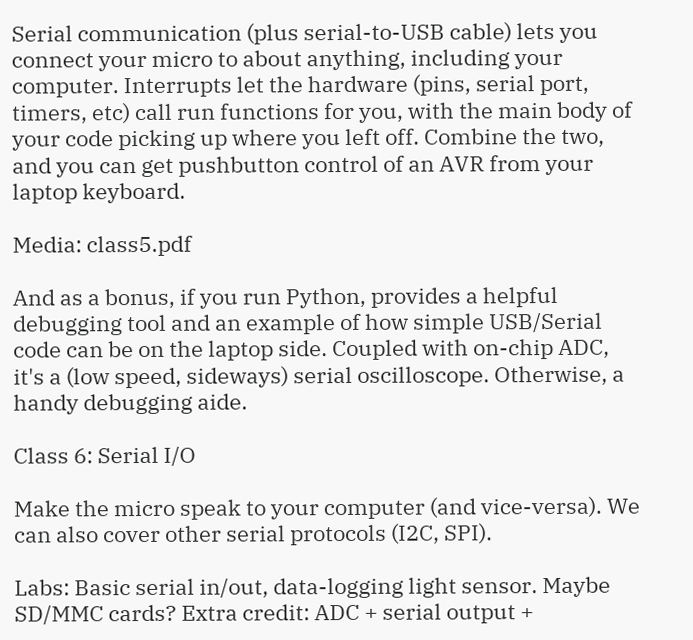Serial communication (plus serial-to-USB cable) lets you connect your micro to about anything, including your computer. Interrupts let the hardware (pins, serial port, timers, etc) call run functions for you, with the main body of your code picking up where you left off. Combine the two, and you can get pushbutton control of an AVR from your laptop keyboard.

Media: class5.pdf

And as a bonus, if you run Python, provides a helpful debugging tool and an example of how simple USB/Serial code can be on the laptop side. Coupled with on-chip ADC, it's a (low speed, sideways) serial oscilloscope. Otherwise, a handy debugging aide.

Class 6: Serial I/O

Make the micro speak to your computer (and vice-versa). We can also cover other serial protocols (I2C, SPI).

Labs: Basic serial in/out, data-logging light sensor. Maybe SD/MMC cards? Extra credit: ADC + serial output +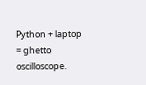Python + laptop = ghetto oscilloscope.